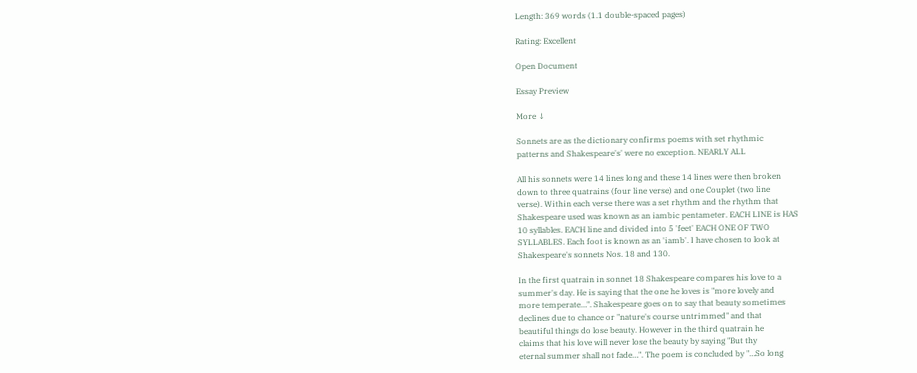Length: 369 words (1.1 double-spaced pages)

Rating: Excellent

Open Document

Essay Preview

More ↓

Sonnets are as the dictionary confirms poems with set rhythmic
patterns and Shakespeare's' were no exception. NEARLY ALL

All his sonnets were 14 lines long and these 14 lines were then broken
down to three quatrains (four line verse) and one Couplet (two line
verse). Within each verse there was a set rhythm and the rhythm that
Shakespeare used was known as an iambic pentameter. EACH LINE is HAS
10 syllables. EACH line and divided into 5 'feet' EACH ONE OF TWO
SYLLABLES. Each foot is known as an 'iamb'. I have chosen to look at
Shakespeare's sonnets Nos. 18 and 130.

In the first quatrain in sonnet 18 Shakespeare compares his love to a
summer's day. He is saying that the one he loves is "more lovely and
more temperate…". Shakespeare goes on to say that beauty sometimes
declines due to chance or "nature's course untrimmed" and that
beautiful things do lose beauty. However in the third quatrain he
claims that his love will never lose the beauty by saying "But thy
eternal summer shall not fade…". The poem is concluded by "…So long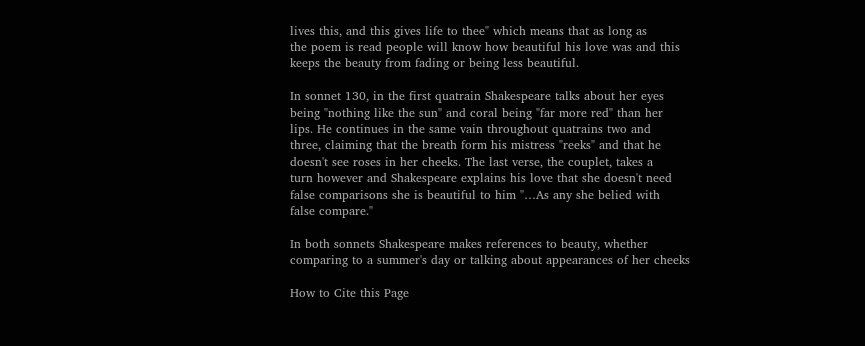lives this, and this gives life to thee" which means that as long as
the poem is read people will know how beautiful his love was and this
keeps the beauty from fading or being less beautiful.

In sonnet 130, in the first quatrain Shakespeare talks about her eyes
being "nothing like the sun" and coral being "far more red" than her
lips. He continues in the same vain throughout quatrains two and
three, claiming that the breath form his mistress "reeks" and that he
doesn't see roses in her cheeks. The last verse, the couplet, takes a
turn however and Shakespeare explains his love that she doesn't need
false comparisons she is beautiful to him "…As any she belied with
false compare."

In both sonnets Shakespeare makes references to beauty, whether
comparing to a summer's day or talking about appearances of her cheeks

How to Cite this Page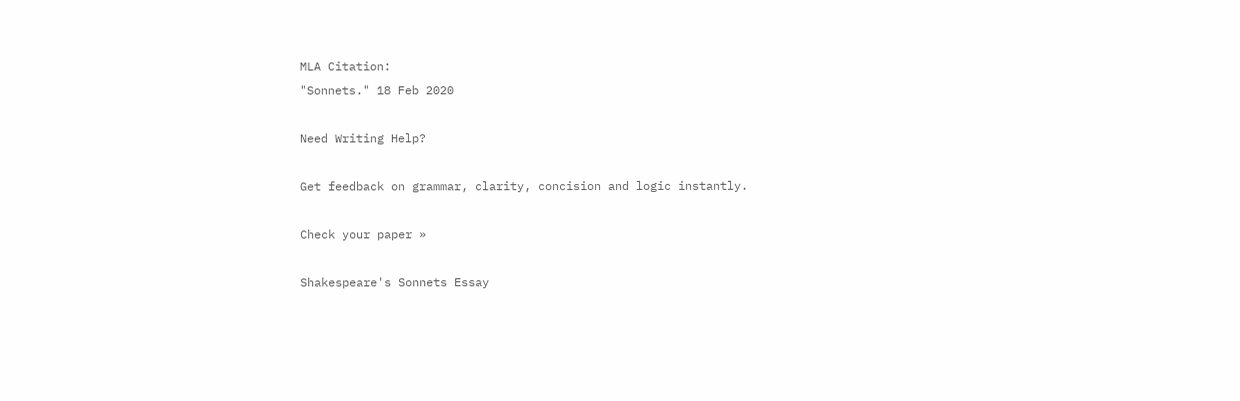MLA Citation:
"Sonnets." 18 Feb 2020

Need Writing Help?

Get feedback on grammar, clarity, concision and logic instantly.

Check your paper »

Shakespeare's Sonnets Essay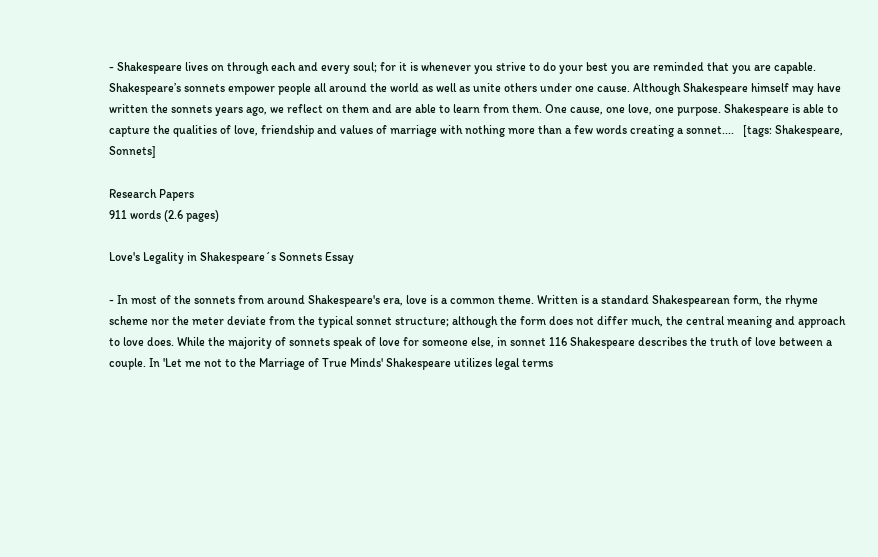- Shakespeare lives on through each and every soul; for it is whenever you strive to do your best you are reminded that you are capable. Shakespeare’s sonnets empower people all around the world as well as unite others under one cause. Although Shakespeare himself may have written the sonnets years ago, we reflect on them and are able to learn from them. One cause, one love, one purpose. Shakespeare is able to capture the qualities of love, friendship and values of marriage with nothing more than a few words creating a sonnet....   [tags: Shakespeare, Sonnets]

Research Papers
911 words (2.6 pages)

Love's Legality in Shakespeare´s Sonnets Essay

- In most of the sonnets from around Shakespeare's era, love is a common theme. Written is a standard Shakespearean form, the rhyme scheme nor the meter deviate from the typical sonnet structure; although the form does not differ much, the central meaning and approach to love does. While the majority of sonnets speak of love for someone else, in sonnet 116 Shakespeare describes the truth of love between a couple. In 'Let me not to the Marriage of True Minds' Shakespeare utilizes legal terms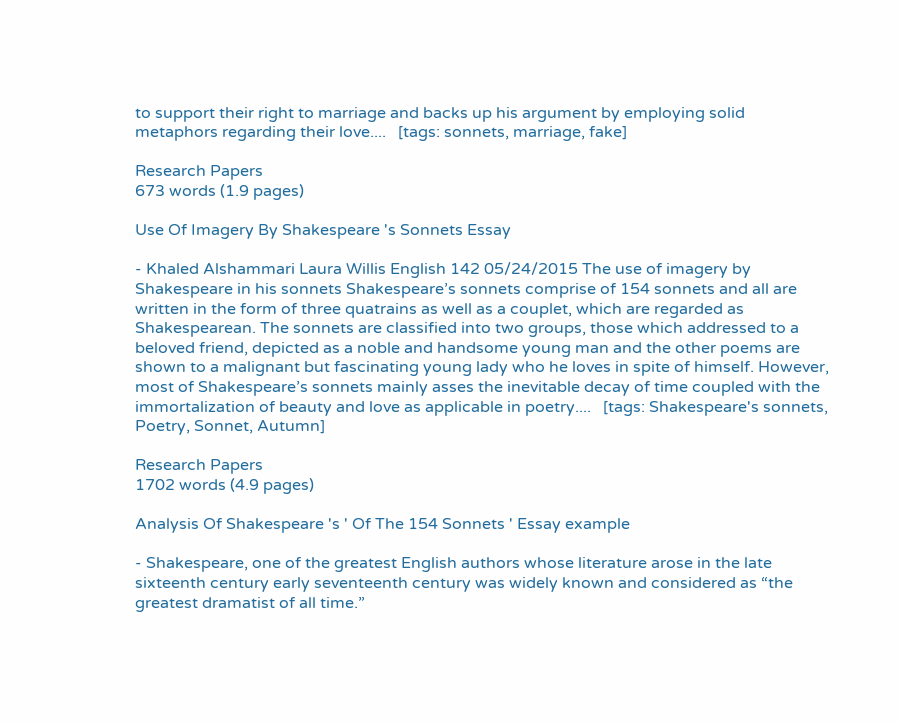to support their right to marriage and backs up his argument by employing solid metaphors regarding their love....   [tags: sonnets, marriage, fake]

Research Papers
673 words (1.9 pages)

Use Of Imagery By Shakespeare 's Sonnets Essay

- Khaled Alshammari Laura Willis English 142 05/24/2015 The use of imagery by Shakespeare in his sonnets Shakespeare’s sonnets comprise of 154 sonnets and all are written in the form of three quatrains as well as a couplet, which are regarded as Shakespearean. The sonnets are classified into two groups, those which addressed to a beloved friend, depicted as a noble and handsome young man and the other poems are shown to a malignant but fascinating young lady who he loves in spite of himself. However, most of Shakespeare’s sonnets mainly asses the inevitable decay of time coupled with the immortalization of beauty and love as applicable in poetry....   [tags: Shakespeare's sonnets, Poetry, Sonnet, Autumn]

Research Papers
1702 words (4.9 pages)

Analysis Of Shakespeare 's ' Of The 154 Sonnets ' Essay example

- Shakespeare, one of the greatest English authors whose literature arose in the late sixteenth century early seventeenth century was widely known and considered as “the greatest dramatist of all time.”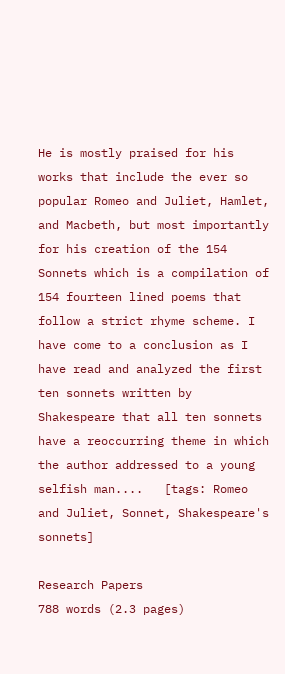He is mostly praised for his works that include the ever so popular Romeo and Juliet, Hamlet, and Macbeth, but most importantly for his creation of the 154 Sonnets which is a compilation of 154 fourteen lined poems that follow a strict rhyme scheme. I have come to a conclusion as I have read and analyzed the first ten sonnets written by Shakespeare that all ten sonnets have a reoccurring theme in which the author addressed to a young selfish man....   [tags: Romeo and Juliet, Sonnet, Shakespeare's sonnets]

Research Papers
788 words (2.3 pages)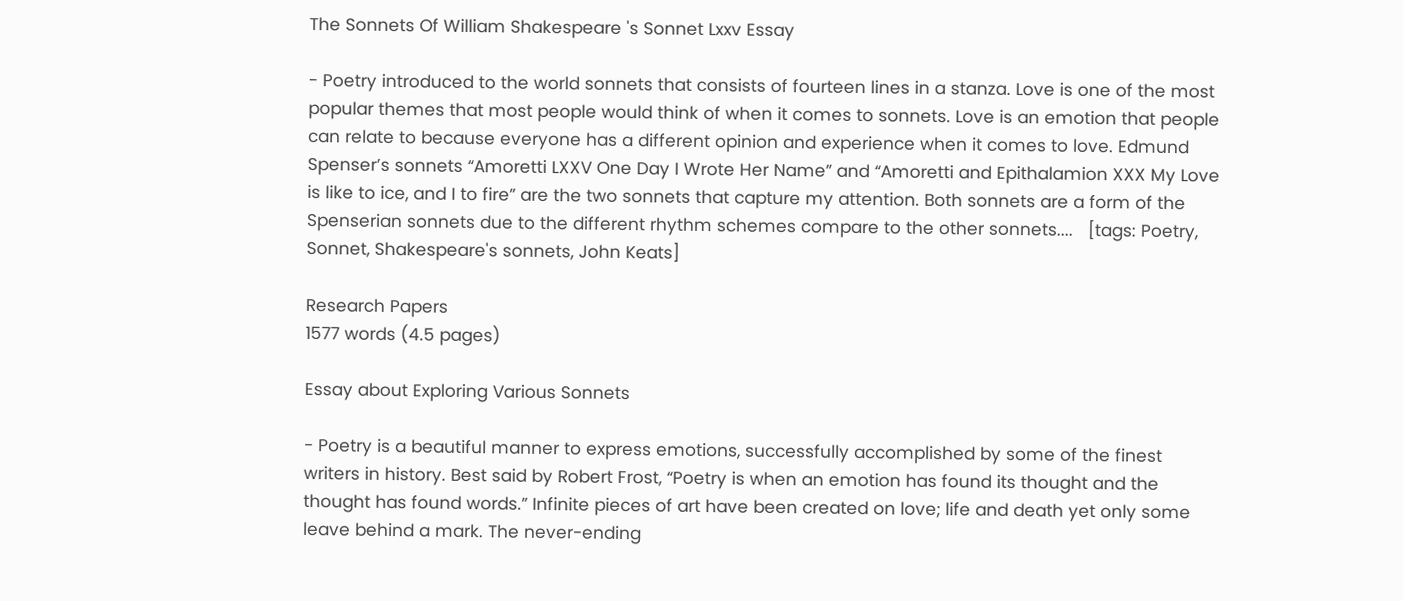The Sonnets Of William Shakespeare 's Sonnet Lxxv Essay

- Poetry introduced to the world sonnets that consists of fourteen lines in a stanza. Love is one of the most popular themes that most people would think of when it comes to sonnets. Love is an emotion that people can relate to because everyone has a different opinion and experience when it comes to love. Edmund Spenser’s sonnets “Amoretti LXXV One Day I Wrote Her Name” and “Amoretti and Epithalamion XXX My Love is like to ice, and I to fire” are the two sonnets that capture my attention. Both sonnets are a form of the Spenserian sonnets due to the different rhythm schemes compare to the other sonnets....   [tags: Poetry, Sonnet, Shakespeare's sonnets, John Keats]

Research Papers
1577 words (4.5 pages)

Essay about Exploring Various Sonnets

- Poetry is a beautiful manner to express emotions, successfully accomplished by some of the finest writers in history. Best said by Robert Frost, “Poetry is when an emotion has found its thought and the thought has found words.” Infinite pieces of art have been created on love; life and death yet only some leave behind a mark. The never-ending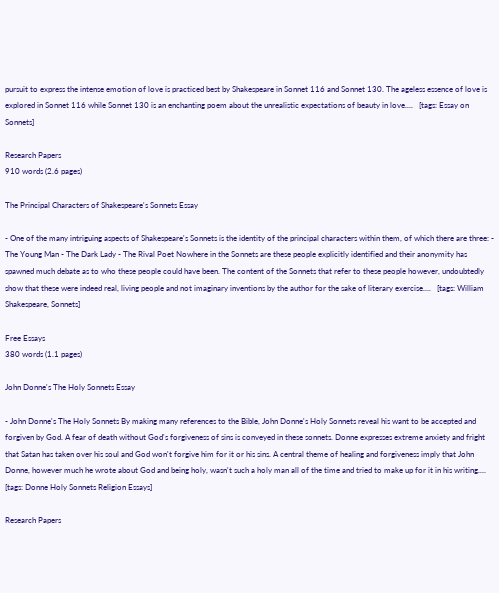pursuit to express the intense emotion of love is practiced best by Shakespeare in Sonnet 116 and Sonnet 130. The ageless essence of love is explored in Sonnet 116 while Sonnet 130 is an enchanting poem about the unrealistic expectations of beauty in love....   [tags: Essay on Sonnets]

Research Papers
910 words (2.6 pages)

The Principal Characters of Shakespeare's Sonnets Essay

- One of the many intriguing aspects of Shakespeare's Sonnets is the identity of the principal characters within them, of which there are three: - The Young Man - The Dark Lady - The Rival Poet Nowhere in the Sonnets are these people explicitly identified and their anonymity has spawned much debate as to who these people could have been. The content of the Sonnets that refer to these people however, undoubtedly show that these were indeed real, living people and not imaginary inventions by the author for the sake of literary exercise....   [tags: William Shakespeare, Sonnets]

Free Essays
380 words (1.1 pages)

John Donne's The Holy Sonnets Essay

- John Donne's The Holy Sonnets By making many references to the Bible, John Donne's Holy Sonnets reveal his want to be accepted and forgiven by God. A fear of death without God's forgiveness of sins is conveyed in these sonnets. Donne expresses extreme anxiety and fright that Satan has taken over his soul and God won't forgive him for it or his sins. A central theme of healing and forgiveness imply that John Donne, however much he wrote about God and being holy, wasn't such a holy man all of the time and tried to make up for it in his writing....   [tags: Donne Holy Sonnets Religion Essays]

Research Papers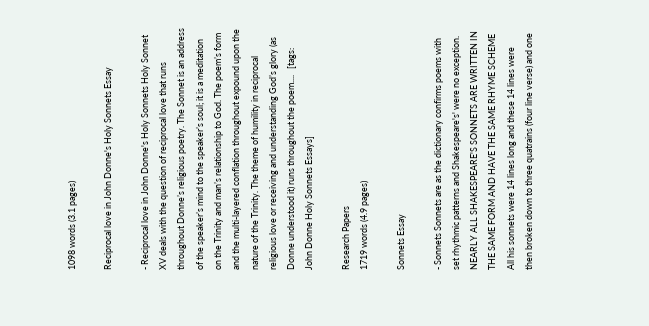1098 words (3.1 pages)

Reciprocal love in John Donne's Holy Sonnets Essay

- Reciprocal love in John Donne's Holy Sonnets Holy Sonnet XV deals with the question of reciprocal love that runs throughout Donne’s religious poetry. The Sonnet is an address of the speaker’s mind to the speaker’s soul; it is a meditation on the Trinity and man’s relationship to God. The poem’s form and the multi-layered conflation throughout expound upon the nature of the Trinity. The theme of humility in reciprocal religious love or receiving and understanding God’s glory (as Donne understood it) runs throughout the poem....   [tags: John Donne Holy Sonnets Essays]

Research Papers
1719 words (4.9 pages)

Sonnets Essay

- Sonnets Sonnets are as the dictionary confirms poems with set rhythmic patterns and Shakespeare's' were no exception. NEARLY ALL SHAKESPEARE'S SONNETS ARE WRITTEN IN THE SAME FORM AND HAVE THE SAME RHYME SCHEME All his sonnets were 14 lines long and these 14 lines were then broken down to three quatrains (four line verse) and one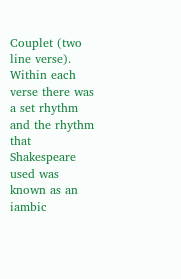Couplet (two line verse). Within each verse there was a set rhythm and the rhythm that Shakespeare used was known as an iambic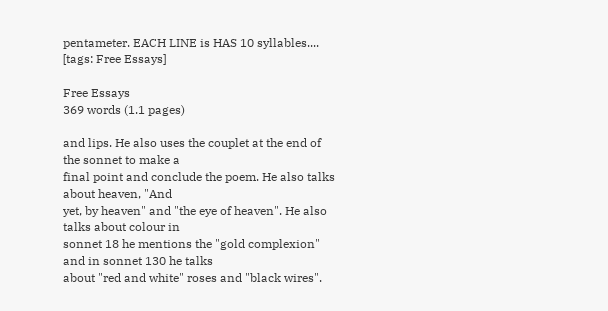pentameter. EACH LINE is HAS 10 syllables....   [tags: Free Essays]

Free Essays
369 words (1.1 pages)

and lips. He also uses the couplet at the end of the sonnet to make a
final point and conclude the poem. He also talks about heaven, "And
yet, by heaven" and "the eye of heaven". He also talks about colour in
sonnet 18 he mentions the "gold complexion" and in sonnet 130 he talks
about "red and white" roses and "black wires".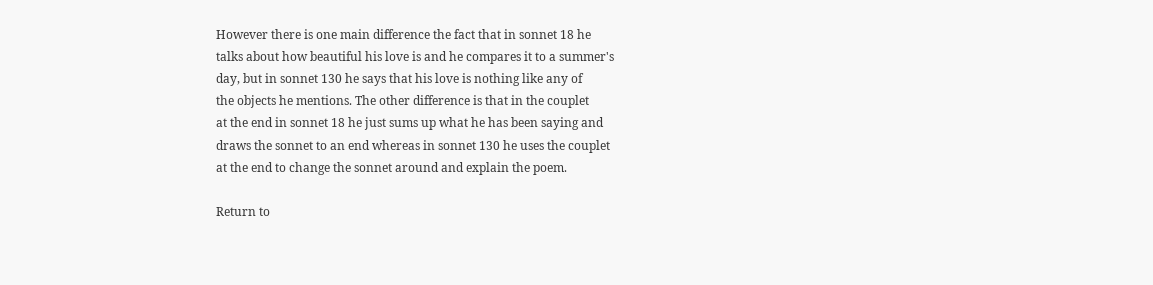However there is one main difference the fact that in sonnet 18 he
talks about how beautiful his love is and he compares it to a summer's
day, but in sonnet 130 he says that his love is nothing like any of
the objects he mentions. The other difference is that in the couplet
at the end in sonnet 18 he just sums up what he has been saying and
draws the sonnet to an end whereas in sonnet 130 he uses the couplet
at the end to change the sonnet around and explain the poem.

Return to